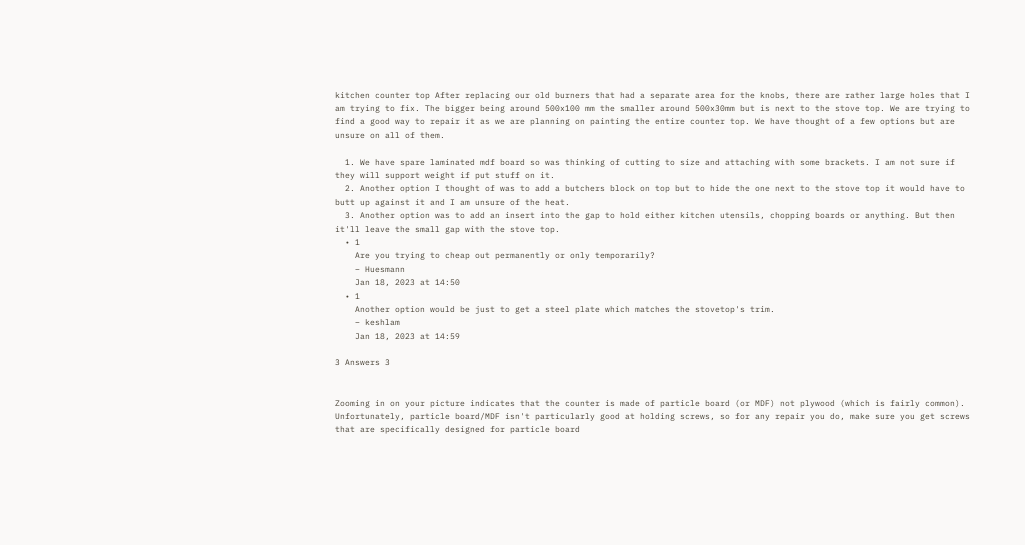kitchen counter top After replacing our old burners that had a separate area for the knobs, there are rather large holes that I am trying to fix. The bigger being around 500x100 mm the smaller around 500x30mm but is next to the stove top. We are trying to find a good way to repair it as we are planning on painting the entire counter top. We have thought of a few options but are unsure on all of them.

  1. We have spare laminated mdf board so was thinking of cutting to size and attaching with some brackets. I am not sure if they will support weight if put stuff on it.
  2. Another option I thought of was to add a butchers block on top but to hide the one next to the stove top it would have to butt up against it and I am unsure of the heat.
  3. Another option was to add an insert into the gap to hold either kitchen utensils, chopping boards or anything. But then it'll leave the small gap with the stove top.
  • 1
    Are you trying to cheap out permanently or only temporarily?
    – Huesmann
    Jan 18, 2023 at 14:50
  • 1
    Another option would be just to get a steel plate which matches the stovetop's trim.
    – keshlam
    Jan 18, 2023 at 14:59

3 Answers 3


Zooming in on your picture indicates that the counter is made of particle board (or MDF) not plywood (which is fairly common). Unfortunately, particle board/MDF isn't particularly good at holding screws, so for any repair you do, make sure you get screws that are specifically designed for particle board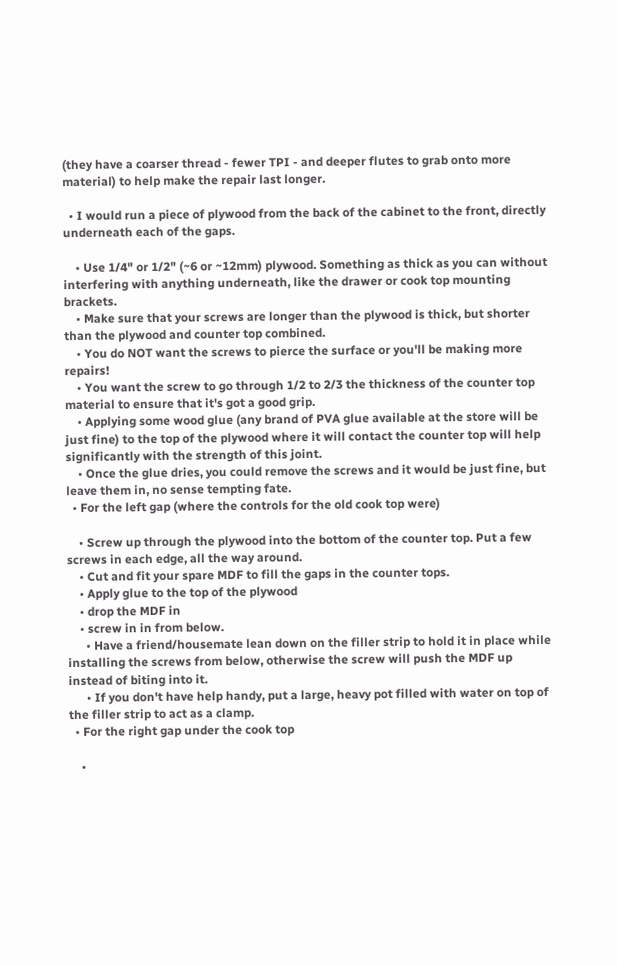(they have a coarser thread - fewer TPI - and deeper flutes to grab onto more material) to help make the repair last longer.

  • I would run a piece of plywood from the back of the cabinet to the front, directly underneath each of the gaps.

    • Use 1/4" or 1/2" (~6 or ~12mm) plywood. Something as thick as you can without interfering with anything underneath, like the drawer or cook top mounting brackets.
    • Make sure that your screws are longer than the plywood is thick, but shorter than the plywood and counter top combined.
    • You do NOT want the screws to pierce the surface or you'll be making more repairs!
    • You want the screw to go through 1/2 to 2/3 the thickness of the counter top material to ensure that it's got a good grip.
    • Applying some wood glue (any brand of PVA glue available at the store will be just fine) to the top of the plywood where it will contact the counter top will help significantly with the strength of this joint.
    • Once the glue dries, you could remove the screws and it would be just fine, but leave them in, no sense tempting fate.
  • For the left gap (where the controls for the old cook top were)

    • Screw up through the plywood into the bottom of the counter top. Put a few screws in each edge, all the way around.
    • Cut and fit your spare MDF to fill the gaps in the counter tops.
    • Apply glue to the top of the plywood
    • drop the MDF in
    • screw in in from below.
      • Have a friend/housemate lean down on the filler strip to hold it in place while installing the screws from below, otherwise the screw will push the MDF up instead of biting into it.
      • If you don't have help handy, put a large, heavy pot filled with water on top of the filler strip to act as a clamp.
  • For the right gap under the cook top

    •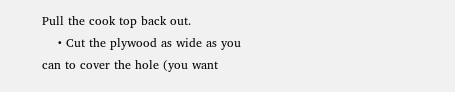Pull the cook top back out.
    • Cut the plywood as wide as you can to cover the hole (you want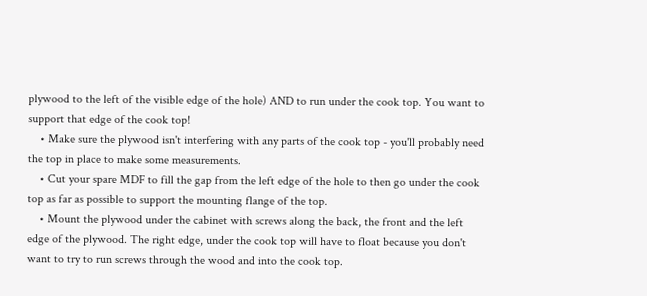plywood to the left of the visible edge of the hole) AND to run under the cook top. You want to support that edge of the cook top!
    • Make sure the plywood isn't interfering with any parts of the cook top - you'll probably need the top in place to make some measurements.
    • Cut your spare MDF to fill the gap from the left edge of the hole to then go under the cook top as far as possible to support the mounting flange of the top.
    • Mount the plywood under the cabinet with screws along the back, the front and the left edge of the plywood. The right edge, under the cook top will have to float because you don't want to try to run screws through the wood and into the cook top.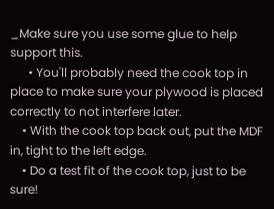_Make sure you use some glue to help support this.
      • You'll probably need the cook top in place to make sure your plywood is placed correctly to not interfere later.
    • With the cook top back out, put the MDF in, tight to the left edge.
    • Do a test fit of the cook top, just to be sure!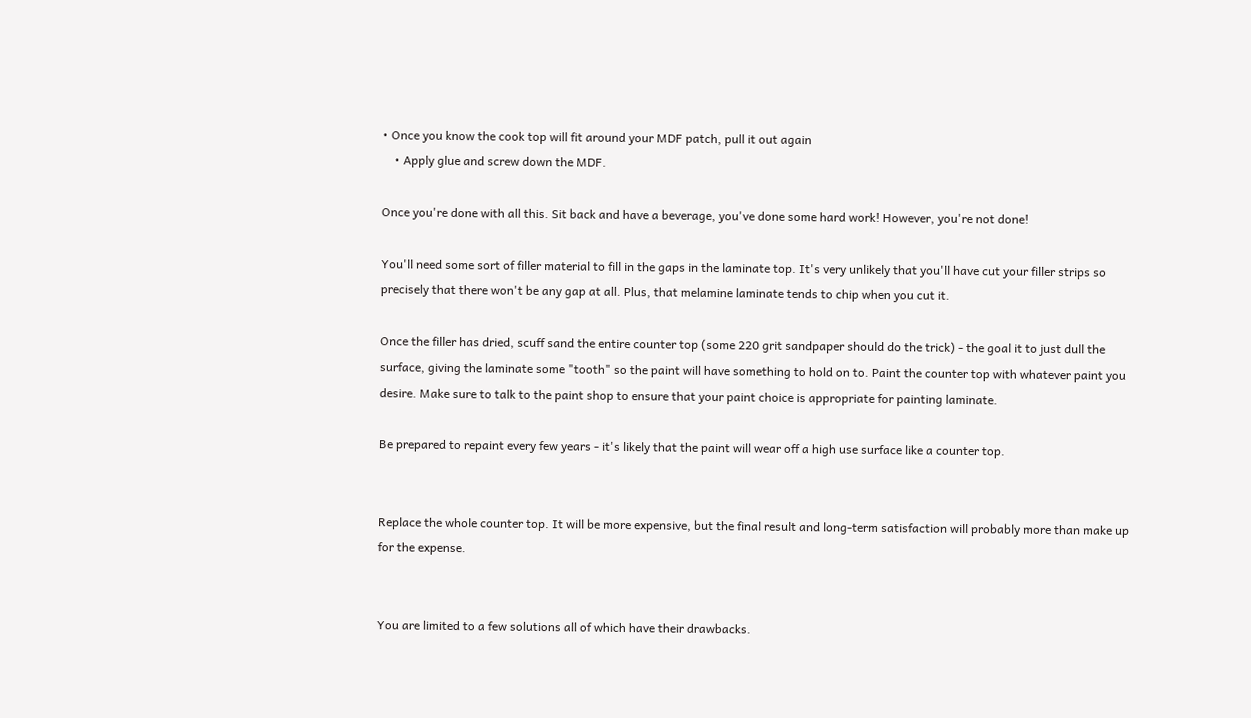• Once you know the cook top will fit around your MDF patch, pull it out again
    • Apply glue and screw down the MDF.

Once you're done with all this. Sit back and have a beverage, you've done some hard work! However, you're not done!

You'll need some sort of filler material to fill in the gaps in the laminate top. It's very unlikely that you'll have cut your filler strips so precisely that there won't be any gap at all. Plus, that melamine laminate tends to chip when you cut it.

Once the filler has dried, scuff sand the entire counter top (some 220 grit sandpaper should do the trick) - the goal it to just dull the surface, giving the laminate some "tooth" so the paint will have something to hold on to. Paint the counter top with whatever paint you desire. Make sure to talk to the paint shop to ensure that your paint choice is appropriate for painting laminate.

Be prepared to repaint every few years - it's likely that the paint will wear off a high use surface like a counter top.


Replace the whole counter top. It will be more expensive, but the final result and long-term satisfaction will probably more than make up for the expense.


You are limited to a few solutions all of which have their drawbacks.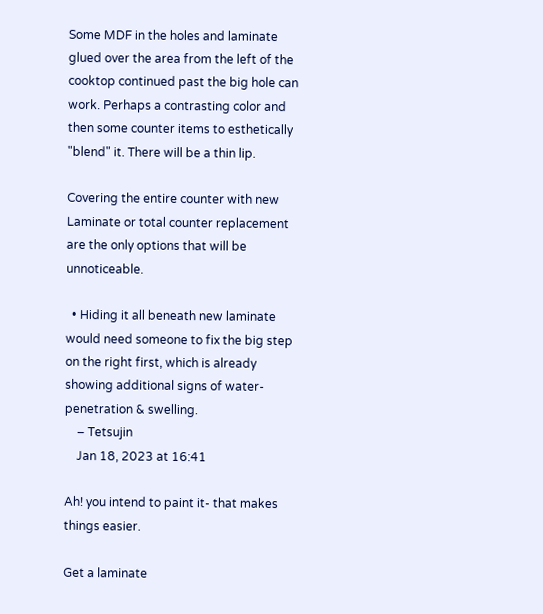Some MDF in the holes and laminate glued over the area from the left of the cooktop continued past the big hole can work. Perhaps a contrasting color and then some counter items to esthetically "blend" it. There will be a thin lip.

Covering the entire counter with new Laminate or total counter replacement are the only options that will be unnoticeable.

  • Hiding it all beneath new laminate would need someone to fix the big step on the right first, which is already showing additional signs of water-penetration & swelling.
    – Tetsujin
    Jan 18, 2023 at 16:41

Ah! you intend to paint it- that makes things easier.

Get a laminate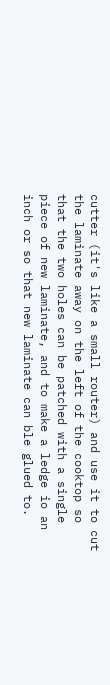cutter (it's like a small router) and use it to cut the laminate away on the left of the cooktop so that the two holes can be patched with a single piece of new laminate, and to make a ledge io an inch or so that new laminate can ble glued to.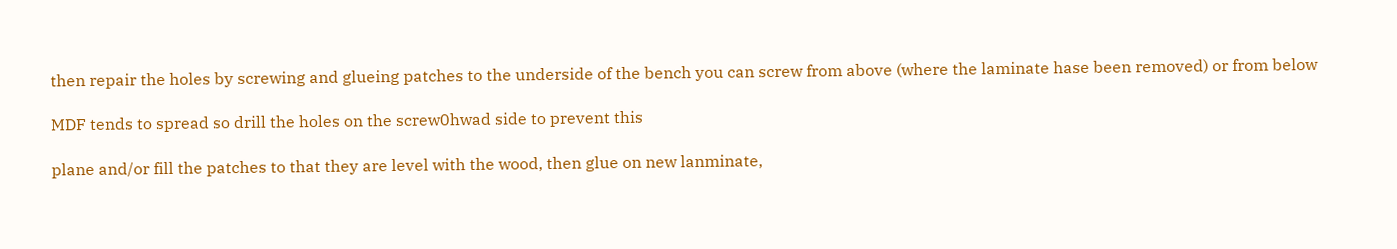then repair the holes by screwing and glueing patches to the underside of the bench you can screw from above (where the laminate hase been removed) or from below

MDF tends to spread so drill the holes on the screw0hwad side to prevent this

plane and/or fill the patches to that they are level with the wood, then glue on new lanminate,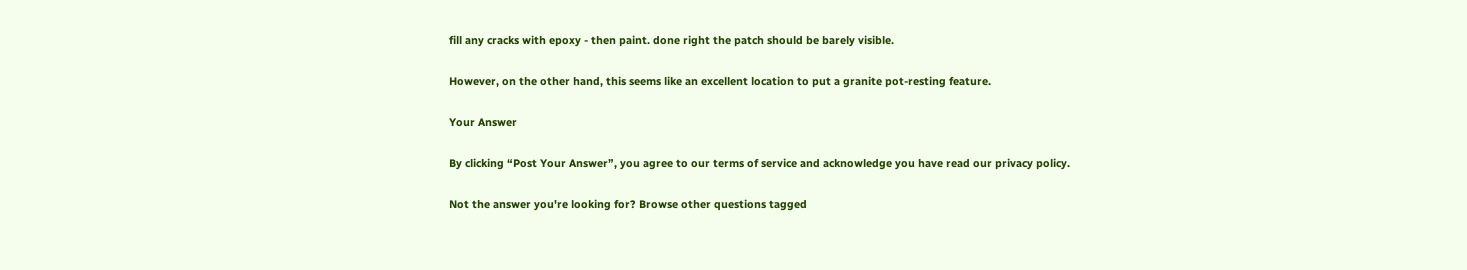fill any cracks with epoxy - then paint. done right the patch should be barely visible.

However, on the other hand, this seems like an excellent location to put a granite pot-resting feature.

Your Answer

By clicking “Post Your Answer”, you agree to our terms of service and acknowledge you have read our privacy policy.

Not the answer you're looking for? Browse other questions tagged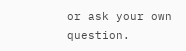or ask your own question.